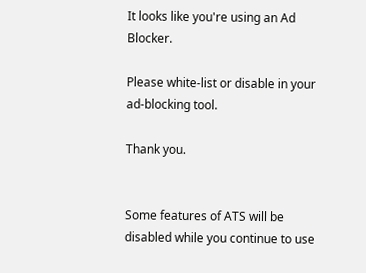It looks like you're using an Ad Blocker.

Please white-list or disable in your ad-blocking tool.

Thank you.


Some features of ATS will be disabled while you continue to use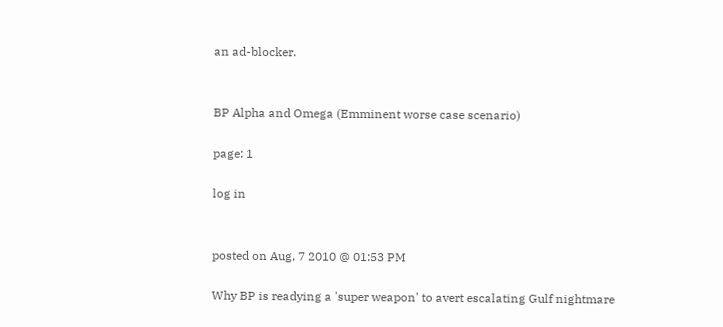an ad-blocker.


BP Alpha and Omega (Emminent worse case scenario)

page: 1

log in


posted on Aug, 7 2010 @ 01:53 PM

Why BP is readying a 'super weapon' to avert escalating Gulf nightmare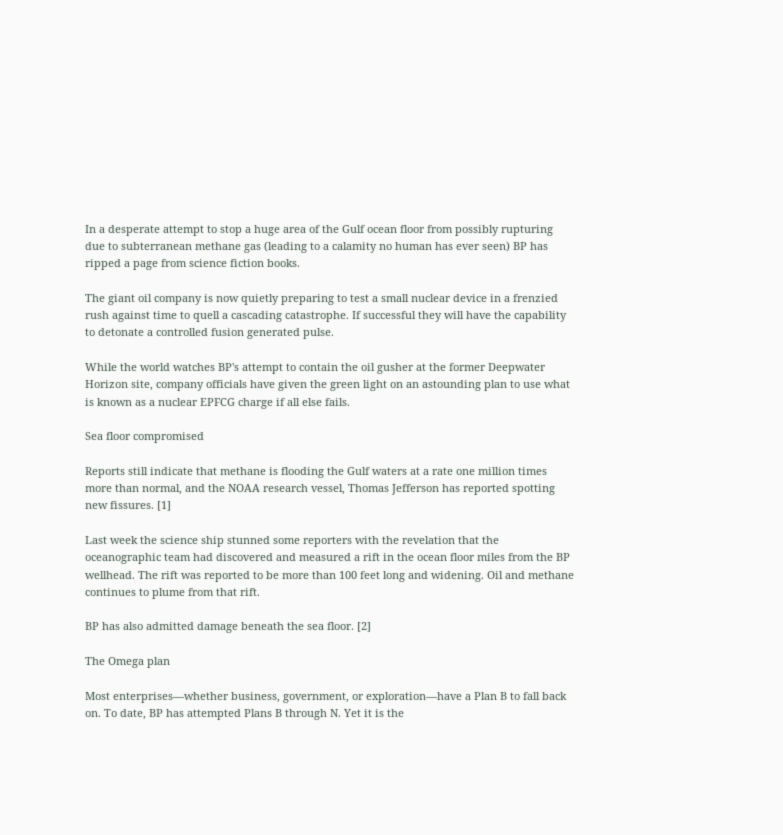In a desperate attempt to stop a huge area of the Gulf ocean floor from possibly rupturing due to subterranean methane gas (leading to a calamity no human has ever seen) BP has ripped a page from science fiction books.

The giant oil company is now quietly preparing to test a small nuclear device in a frenzied rush against time to quell a cascading catastrophe. If successful they will have the capability to detonate a controlled fusion generated pulse.

While the world watches BP's attempt to contain the oil gusher at the former Deepwater Horizon site, company officials have given the green light on an astounding plan to use what is known as a nuclear EPFCG charge if all else fails.

Sea floor compromised

Reports still indicate that methane is flooding the Gulf waters at a rate one million times more than normal, and the NOAA research vessel, Thomas Jefferson has reported spotting new fissures. [1]

Last week the science ship stunned some reporters with the revelation that the oceanographic team had discovered and measured a rift in the ocean floor miles from the BP wellhead. The rift was reported to be more than 100 feet long and widening. Oil and methane continues to plume from that rift.

BP has also admitted damage beneath the sea floor. [2]

The Omega plan

Most enterprises—whether business, government, or exploration—have a Plan B to fall back on. To date, BP has attempted Plans B through N. Yet it is the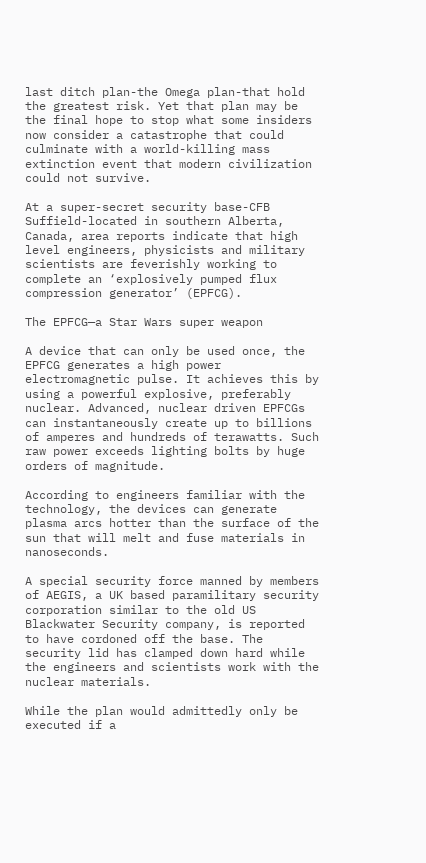last ditch plan-the Omega plan-that hold the greatest risk. Yet that plan may be the final hope to stop what some insiders now consider a catastrophe that could culminate with a world-killing mass extinction event that modern civilization could not survive.

At a super-secret security base-CFB Suffield-located in southern Alberta, Canada, area reports indicate that high level engineers, physicists and military scientists are feverishly working to complete an ‘explosively pumped flux compression generator’ (EPFCG).

The EPFCG—a Star Wars super weapon

A device that can only be used once, the EPFCG generates a high power electromagnetic pulse. It achieves this by using a powerful explosive, preferably nuclear. Advanced, nuclear driven EPFCGs can instantaneously create up to billions of amperes and hundreds of terawatts. Such raw power exceeds lighting bolts by huge orders of magnitude.

According to engineers familiar with the technology, the devices can generate plasma arcs hotter than the surface of the sun that will melt and fuse materials in nanoseconds.

A special security force manned by members of AEGIS, a UK based paramilitary security corporation similar to the old US Blackwater Security company, is reported to have cordoned off the base. The security lid has clamped down hard while the engineers and scientists work with the nuclear materials.

While the plan would admittedly only be executed if a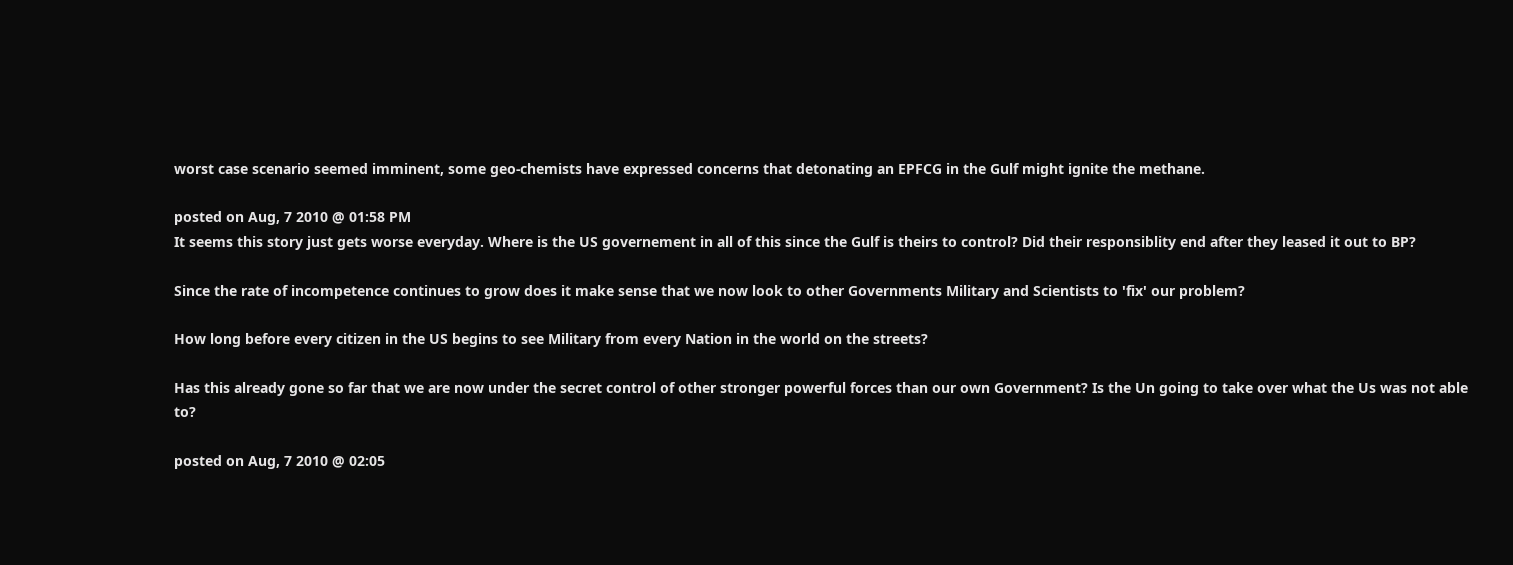worst case scenario seemed imminent, some geo-chemists have expressed concerns that detonating an EPFCG in the Gulf might ignite the methane.

posted on Aug, 7 2010 @ 01:58 PM
It seems this story just gets worse everyday. Where is the US governement in all of this since the Gulf is theirs to control? Did their responsiblity end after they leased it out to BP?

Since the rate of incompetence continues to grow does it make sense that we now look to other Governments Military and Scientists to 'fix' our problem?

How long before every citizen in the US begins to see Military from every Nation in the world on the streets?

Has this already gone so far that we are now under the secret control of other stronger powerful forces than our own Government? Is the Un going to take over what the Us was not able to?

posted on Aug, 7 2010 @ 02:05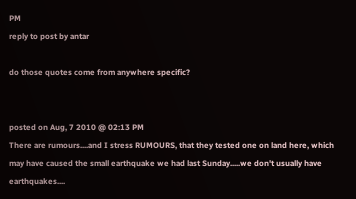PM
reply to post by antar

do those quotes come from anywhere specific?


posted on Aug, 7 2010 @ 02:13 PM
There are rumours....and I stress RUMOURS, that they tested one on land here, which may have caused the small earthquake we had last Sunday.....we don't usually have earthquakes....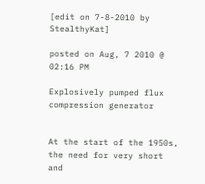[edit on 7-8-2010 by StealthyKat]

posted on Aug, 7 2010 @ 02:16 PM

Explosively pumped flux compression generator


At the start of the 1950s, the need for very short and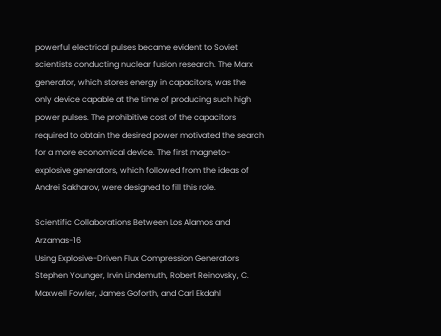powerful electrical pulses became evident to Soviet scientists conducting nuclear fusion research. The Marx generator, which stores energy in capacitors, was the only device capable at the time of producing such high power pulses. The prohibitive cost of the capacitors required to obtain the desired power motivated the search for a more economical device. The first magneto-explosive generators, which followed from the ideas of Andrei Sakharov, were designed to fill this role.

Scientific Collaborations Between Los Alamos and Arzamas-16
Using Explosive-Driven Flux Compression Generators
Stephen Younger, Irvin Lindemuth, Robert Reinovsky, C. Maxwell Fowler, James Goforth, and Carl Ekdahl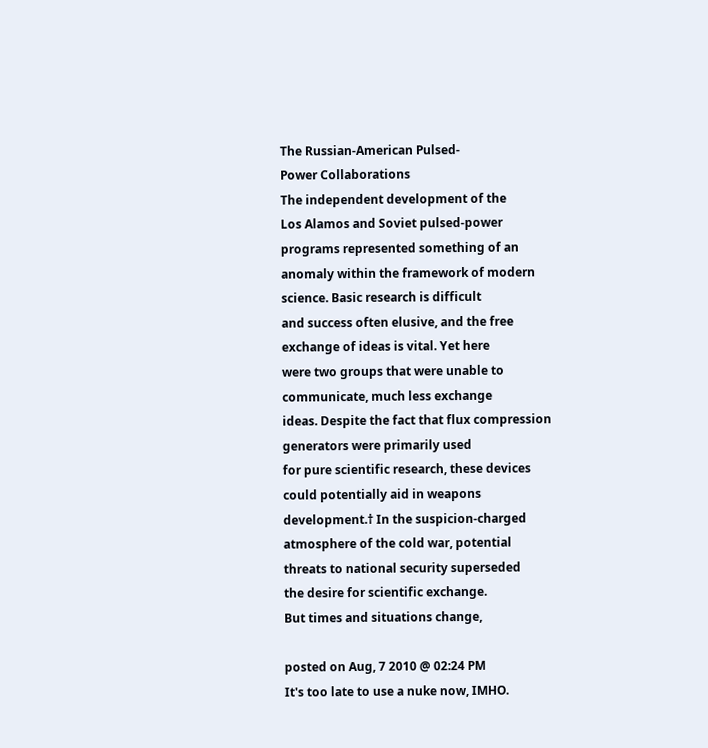The Russian-American Pulsed-
Power Collaborations
The independent development of the
Los Alamos and Soviet pulsed-power
programs represented something of an
anomaly within the framework of modern
science. Basic research is difficult
and success often elusive, and the free
exchange of ideas is vital. Yet here
were two groups that were unable to
communicate, much less exchange
ideas. Despite the fact that flux compression
generators were primarily used
for pure scientific research, these devices
could potentially aid in weapons
development.† In the suspicion-charged
atmosphere of the cold war, potential
threats to national security superseded
the desire for scientific exchange.
But times and situations change,

posted on Aug, 7 2010 @ 02:24 PM
It's too late to use a nuke now, IMHO.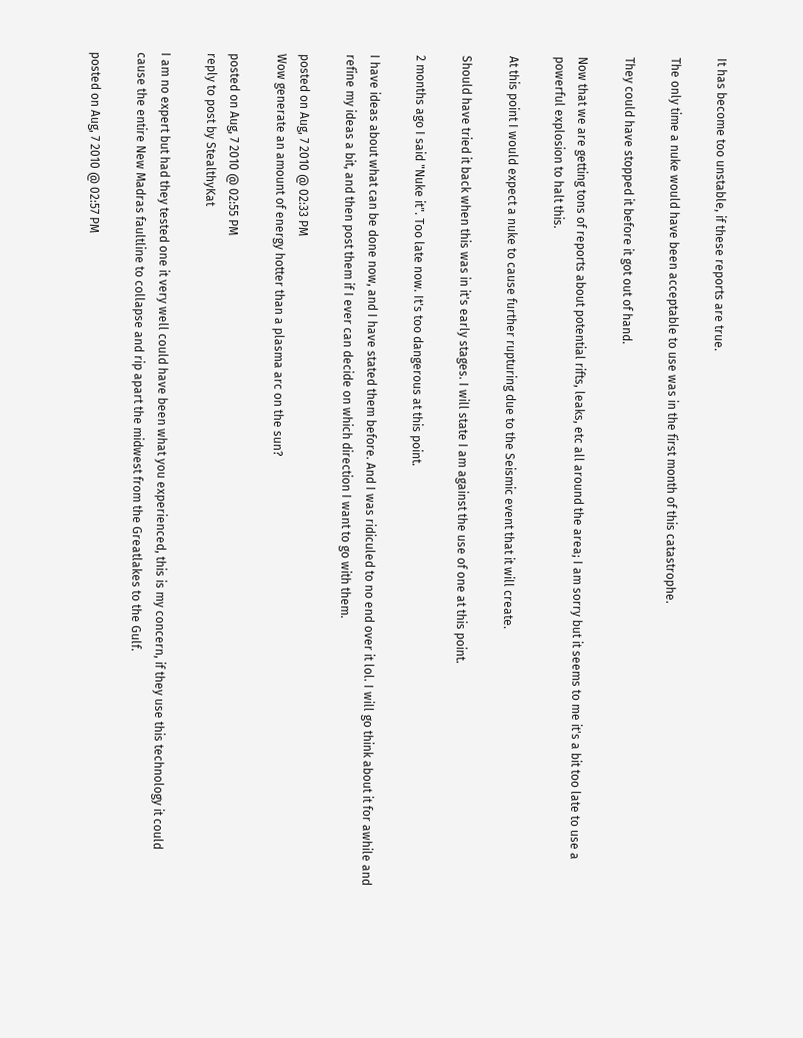It has become too unstable, if these reports are true.

The only time a nuke would have been acceptable to use was in the first month of this catastrophe.

They could have stopped it before it got out of hand.

Now that we are getting tons of reports about potential rifts, leaks, etc all around the area; I am sorry but it seems to me it's a bit too late to use a powerful explosion to halt this.

At this point I would expect a nuke to cause further rupturing due to the Seismic event that it will create.

Should have tried it back when this was in it's early stages. I will state I am against the use of one at this point.

2 months ago I said "Nuke it". Too late now. It's too dangerous at this point.

I have ideas about what can be done now, and I have stated them before. And I was ridiculed to no end over it lol. I will go think about it for awhile and refine my ideas a bit, and then post them if I ever can decide on which direction I want to go with them.

posted on Aug, 7 2010 @ 02:33 PM
Wow generate an amount of energy hotter than a plasma arc on the sun?

posted on Aug, 7 2010 @ 02:55 PM
reply to post by StealthyKat

I am no expert but had they tested one it very well could have been what you experienced, this is my concern, if they use this technology it could cause the entire New Madras faultline to collapse and rip apart the midwest from the Greatlakes to the Gulf.

posted on Aug, 7 2010 @ 02:57 PM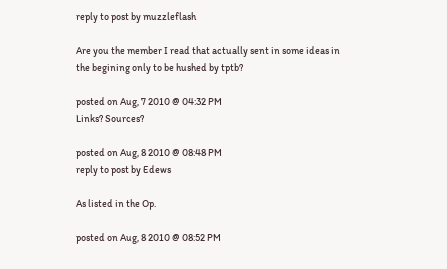reply to post by muzzleflash

Are you the member I read that actually sent in some ideas in the begining only to be hushed by tptb?

posted on Aug, 7 2010 @ 04:32 PM
Links? Sources?

posted on Aug, 8 2010 @ 08:48 PM
reply to post by Edews

As listed in the Op.

posted on Aug, 8 2010 @ 08:52 PM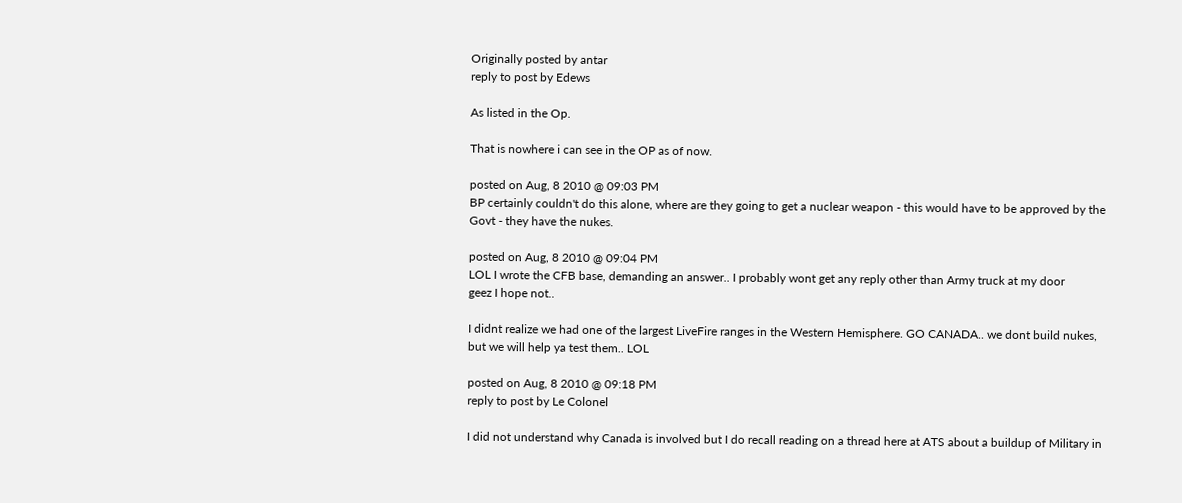Originally posted by antar
reply to post by Edews

As listed in the Op.

That is nowhere i can see in the OP as of now.

posted on Aug, 8 2010 @ 09:03 PM
BP certainly couldn't do this alone, where are they going to get a nuclear weapon - this would have to be approved by the Govt - they have the nukes.

posted on Aug, 8 2010 @ 09:04 PM
LOL I wrote the CFB base, demanding an answer.. I probably wont get any reply other than Army truck at my door
geez I hope not..

I didnt realize we had one of the largest LiveFire ranges in the Western Hemisphere. GO CANADA.. we dont build nukes, but we will help ya test them.. LOL

posted on Aug, 8 2010 @ 09:18 PM
reply to post by Le Colonel

I did not understand why Canada is involved but I do recall reading on a thread here at ATS about a buildup of Military in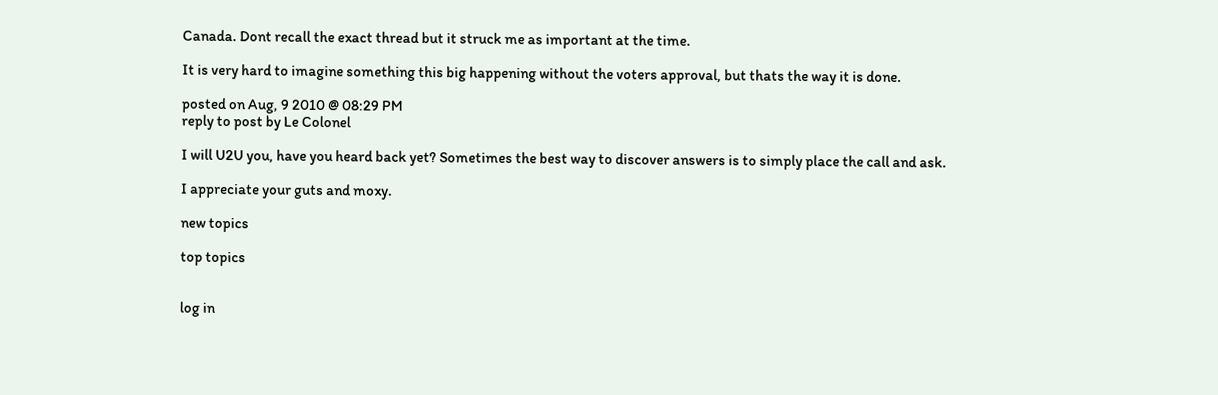Canada. Dont recall the exact thread but it struck me as important at the time.

It is very hard to imagine something this big happening without the voters approval, but thats the way it is done.

posted on Aug, 9 2010 @ 08:29 PM
reply to post by Le Colonel

I will U2U you, have you heard back yet? Sometimes the best way to discover answers is to simply place the call and ask.

I appreciate your guts and moxy.

new topics

top topics


log in